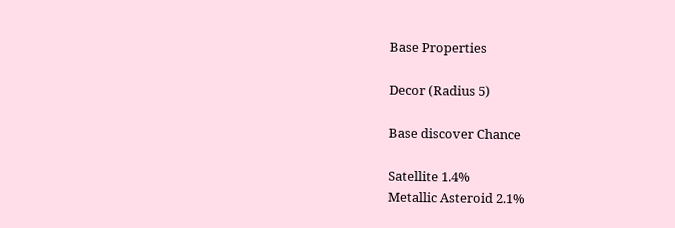Base Properties

Decor (Radius 5)

Base discover Chance

Satellite 1.4%
Metallic Asteroid 2.1%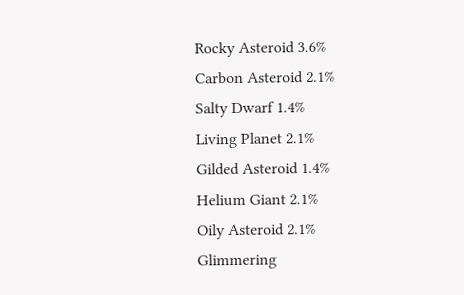Rocky Asteroid 3.6%
Carbon Asteroid 2.1%
Salty Dwarf 1.4%
Living Planet 2.1%
Gilded Asteroid 1.4%
Helium Giant 2.1%
Oily Asteroid 2.1%
Glimmering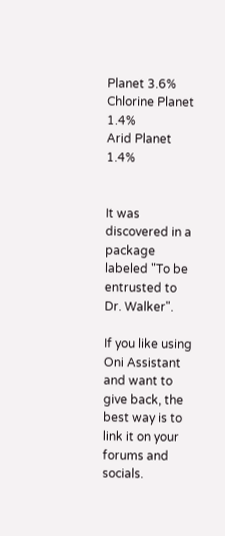Planet 3.6%
Chlorine Planet 1.4%
Arid Planet 1.4%


It was discovered in a package labeled "To be entrusted to Dr. Walker".

If you like using Oni Assistant and want to give back, the best way is to link it on your forums and socials.